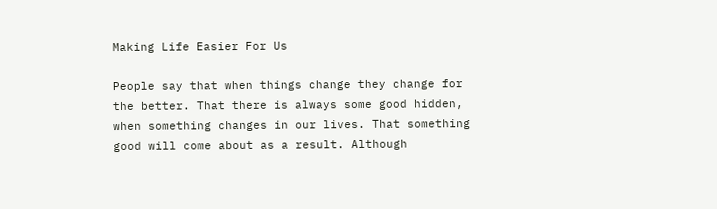Making Life Easier For Us

People say that when things change they change for the better. That there is always some good hidden, when something changes in our lives. That something good will come about as a result. Although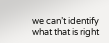we can’t identify what that is right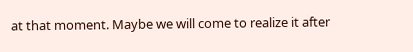at that moment. Maybe we will come to realize it after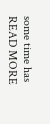some time has READ MORE